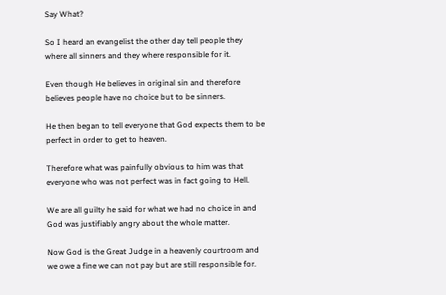Say What?

So I heard an evangelist the other day tell people they where all sinners and they where responsible for it.

Even though He believes in original sin and therefore believes people have no choice but to be sinners.

He then began to tell everyone that God expects them to be perfect in order to get to heaven.

Therefore what was painfully obvious to him was that everyone who was not perfect was in fact going to Hell.

We are all guilty he said for what we had no choice in and God was justifiably angry about the whole matter.

Now God is the Great Judge in a heavenly courtroom and we owe a fine we can not pay but are still responsible for.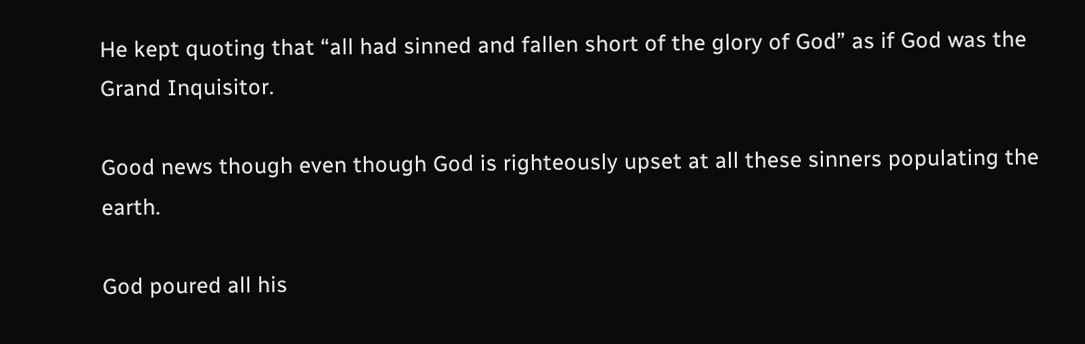He kept quoting that “all had sinned and fallen short of the glory of God” as if God was the Grand Inquisitor.

Good news though even though God is righteously upset at all these sinners populating the earth.

God poured all his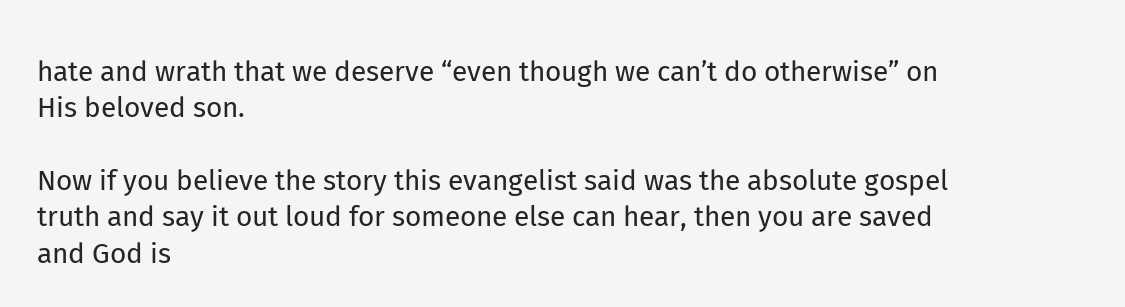hate and wrath that we deserve “even though we can’t do otherwise” on His beloved son.

Now if you believe the story this evangelist said was the absolute gospel truth and say it out loud for someone else can hear, then you are saved and God is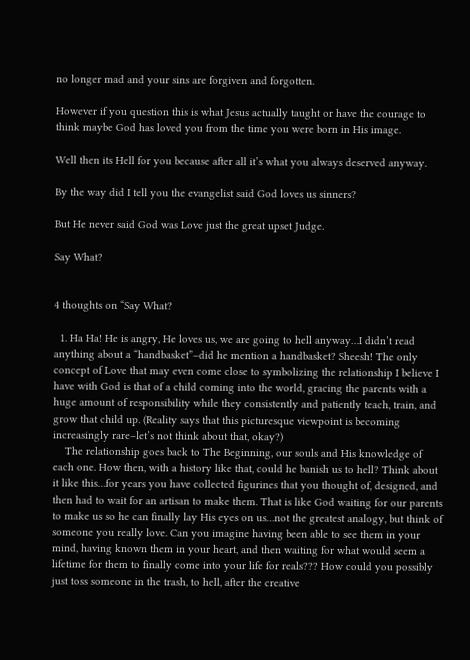no longer mad and your sins are forgiven and forgotten.

However if you question this is what Jesus actually taught or have the courage to think maybe God has loved you from the time you were born in His image.

Well then its Hell for you because after all it’s what you always deserved anyway.

By the way did I tell you the evangelist said God loves us sinners?

But He never said God was Love just the great upset Judge.

Say What?


4 thoughts on “Say What?

  1. Ha Ha! He is angry, He loves us, we are going to hell anyway…I didn’t read anything about a “handbasket”–did he mention a handbasket? Sheesh! The only concept of Love that may even come close to symbolizing the relationship I believe I have with God is that of a child coming into the world, gracing the parents with a huge amount of responsibility while they consistently and patiently teach, train, and grow that child up. (Reality says that this picturesque viewpoint is becoming increasingly rare–let’s not think about that, okay?)
    The relationship goes back to The Beginning, our souls and His knowledge of each one. How then, with a history like that, could he banish us to hell? Think about it like this…for years you have collected figurines that you thought of, designed, and then had to wait for an artisan to make them. That is like God waiting for our parents to make us so he can finally lay His eyes on us…not the greatest analogy, but think of someone you really love. Can you imagine having been able to see them in your mind, having known them in your heart, and then waiting for what would seem a lifetime for them to finally come into your life for reals??? How could you possibly just toss someone in the trash, to hell, after the creative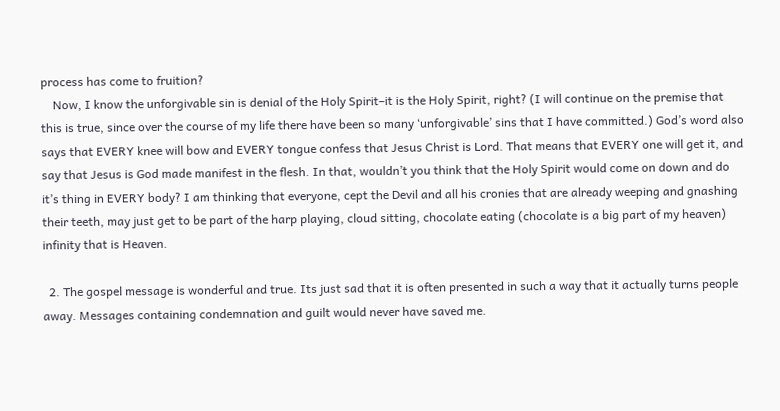process has come to fruition?
    Now, I know the unforgivable sin is denial of the Holy Spirit–it is the Holy Spirit, right? (I will continue on the premise that this is true, since over the course of my life there have been so many ‘unforgivable’ sins that I have committed.) God’s word also says that EVERY knee will bow and EVERY tongue confess that Jesus Christ is Lord. That means that EVERY one will get it, and say that Jesus is God made manifest in the flesh. In that, wouldn’t you think that the Holy Spirit would come on down and do it’s thing in EVERY body? I am thinking that everyone, cept the Devil and all his cronies that are already weeping and gnashing their teeth, may just get to be part of the harp playing, cloud sitting, chocolate eating (chocolate is a big part of my heaven) infinity that is Heaven.

  2. The gospel message is wonderful and true. Its just sad that it is often presented in such a way that it actually turns people away. Messages containing condemnation and guilt would never have saved me.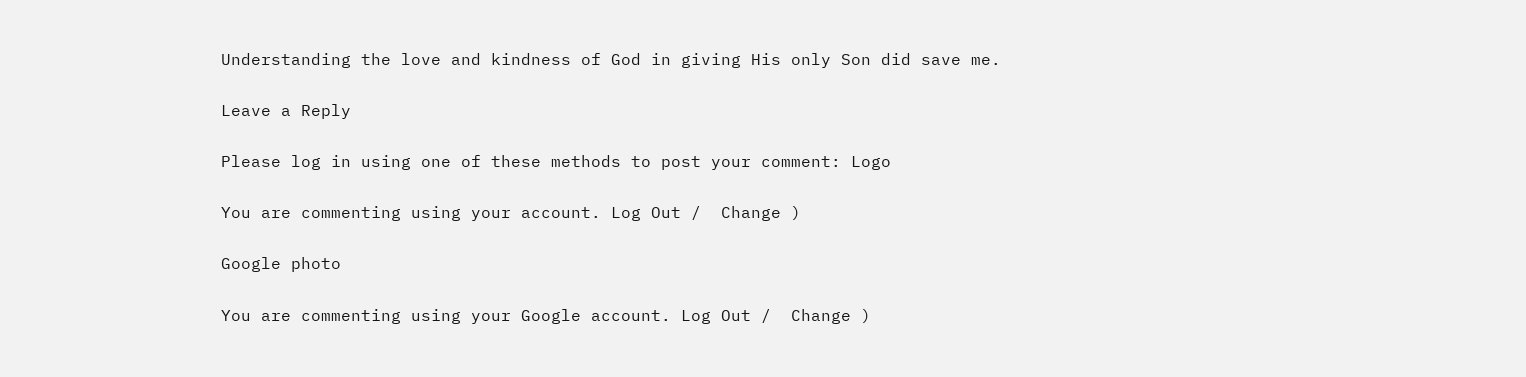Understanding the love and kindness of God in giving His only Son did save me.

Leave a Reply

Please log in using one of these methods to post your comment: Logo

You are commenting using your account. Log Out /  Change )

Google photo

You are commenting using your Google account. Log Out /  Change )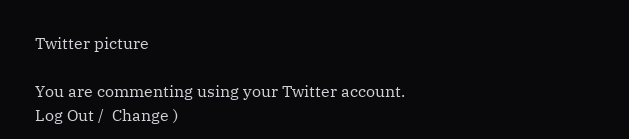Twitter picture

You are commenting using your Twitter account. Log Out /  Change )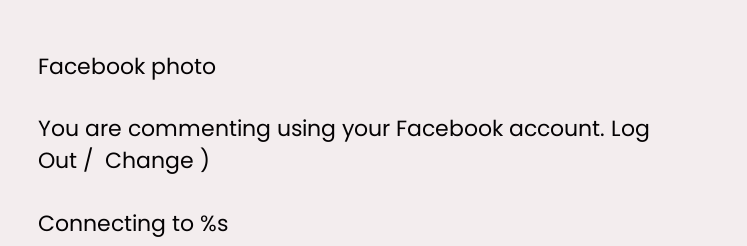Facebook photo

You are commenting using your Facebook account. Log Out /  Change )

Connecting to %s